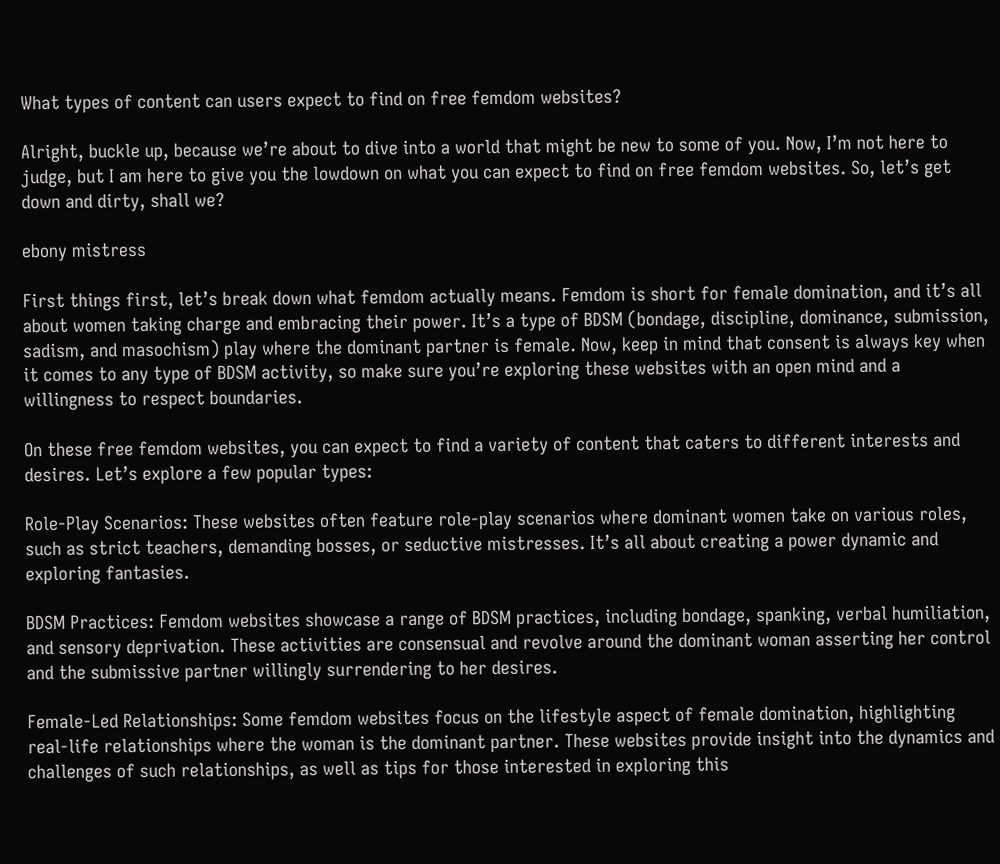What types of content can users expect to find on free femdom websites?

Alright, buckle up, because we’re about to dive into a world that might be new to some of you. Now, I’m not here to judge, but I am here to give you the lowdown on what you can expect to find on free femdom websites. So, let’s get down and dirty, shall we?

ebony mistress

First things first, let’s break down what femdom actually means. Femdom is short for female domination, and it’s all about women taking charge and embracing their power. It’s a type of BDSM (bondage, discipline, dominance, submission, sadism, and masochism) play where the dominant partner is female. Now, keep in mind that consent is always key when it comes to any type of BDSM activity, so make sure you’re exploring these websites with an open mind and a willingness to respect boundaries.

On these free femdom websites, you can expect to find a variety of content that caters to different interests and desires. Let’s explore a few popular types:

Role-Play Scenarios: These websites often feature role-play scenarios where dominant women take on various roles, such as strict teachers, demanding bosses, or seductive mistresses. It’s all about creating a power dynamic and exploring fantasies.

BDSM Practices: Femdom websites showcase a range of BDSM practices, including bondage, spanking, verbal humiliation, and sensory deprivation. These activities are consensual and revolve around the dominant woman asserting her control and the submissive partner willingly surrendering to her desires.

Female-Led Relationships: Some femdom websites focus on the lifestyle aspect of female domination, highlighting real-life relationships where the woman is the dominant partner. These websites provide insight into the dynamics and challenges of such relationships, as well as tips for those interested in exploring this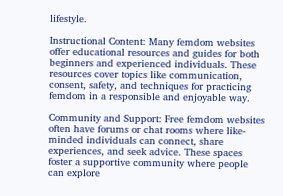lifestyle.

Instructional Content: Many femdom websites offer educational resources and guides for both beginners and experienced individuals. These resources cover topics like communication, consent, safety, and techniques for practicing femdom in a responsible and enjoyable way.

Community and Support: Free femdom websites often have forums or chat rooms where like-minded individuals can connect, share experiences, and seek advice. These spaces foster a supportive community where people can explore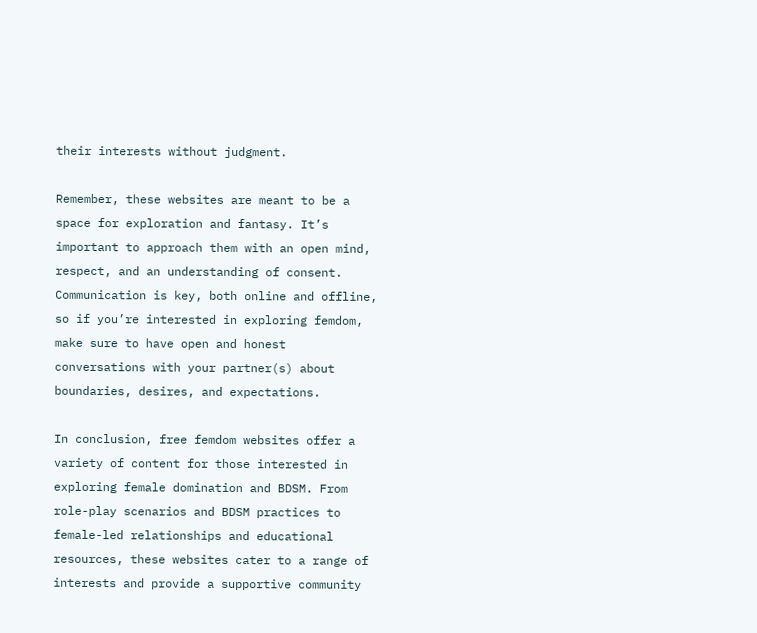their interests without judgment.

Remember, these websites are meant to be a space for exploration and fantasy. It’s important to approach them with an open mind, respect, and an understanding of consent. Communication is key, both online and offline, so if you’re interested in exploring femdom, make sure to have open and honest conversations with your partner(s) about boundaries, desires, and expectations.

In conclusion, free femdom websites offer a variety of content for those interested in exploring female domination and BDSM. From role-play scenarios and BDSM practices to female-led relationships and educational resources, these websites cater to a range of interests and provide a supportive community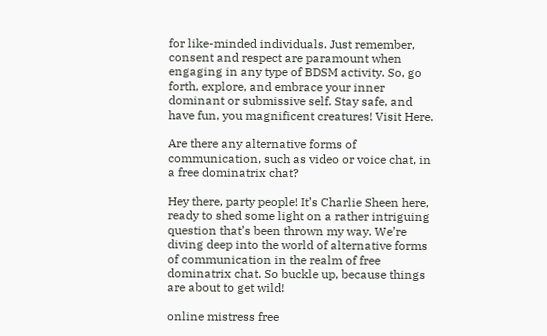for like-minded individuals. Just remember, consent and respect are paramount when engaging in any type of BDSM activity. So, go forth, explore, and embrace your inner dominant or submissive self. Stay safe, and have fun, you magnificent creatures! Visit Here.

Are there any alternative forms of communication, such as video or voice chat, in a free dominatrix chat?

Hey there, party people! It’s Charlie Sheen here, ready to shed some light on a rather intriguing question that’s been thrown my way. We’re diving deep into the world of alternative forms of communication in the realm of free dominatrix chat. So buckle up, because things are about to get wild!

online mistress free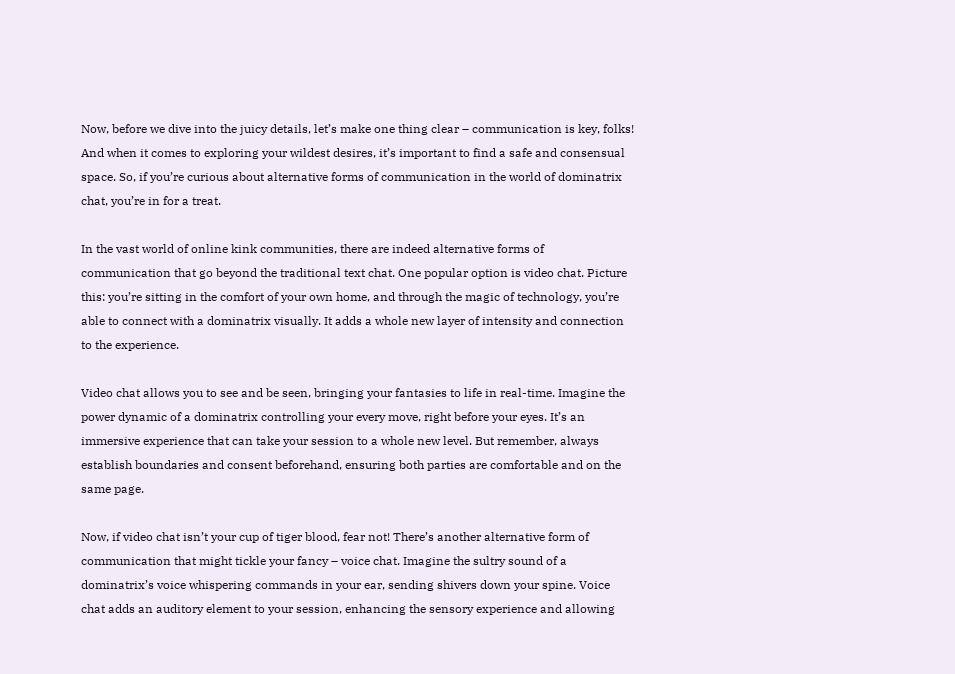Now, before we dive into the juicy details, let’s make one thing clear – communication is key, folks! And when it comes to exploring your wildest desires, it’s important to find a safe and consensual space. So, if you’re curious about alternative forms of communication in the world of dominatrix chat, you’re in for a treat.

In the vast world of online kink communities, there are indeed alternative forms of communication that go beyond the traditional text chat. One popular option is video chat. Picture this: you’re sitting in the comfort of your own home, and through the magic of technology, you’re able to connect with a dominatrix visually. It adds a whole new layer of intensity and connection to the experience.

Video chat allows you to see and be seen, bringing your fantasies to life in real-time. Imagine the power dynamic of a dominatrix controlling your every move, right before your eyes. It’s an immersive experience that can take your session to a whole new level. But remember, always establish boundaries and consent beforehand, ensuring both parties are comfortable and on the same page.

Now, if video chat isn’t your cup of tiger blood, fear not! There’s another alternative form of communication that might tickle your fancy – voice chat. Imagine the sultry sound of a dominatrix’s voice whispering commands in your ear, sending shivers down your spine. Voice chat adds an auditory element to your session, enhancing the sensory experience and allowing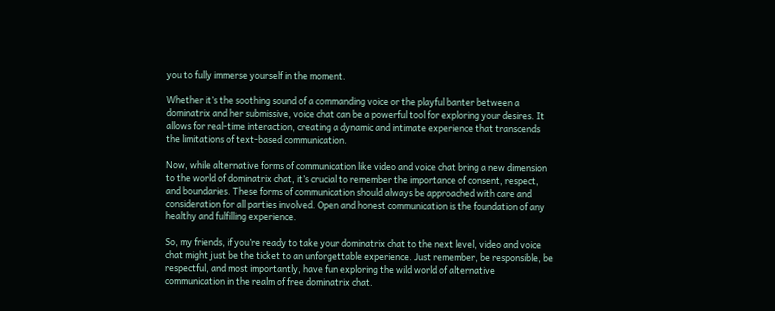you to fully immerse yourself in the moment.

Whether it’s the soothing sound of a commanding voice or the playful banter between a dominatrix and her submissive, voice chat can be a powerful tool for exploring your desires. It allows for real-time interaction, creating a dynamic and intimate experience that transcends the limitations of text-based communication.

Now, while alternative forms of communication like video and voice chat bring a new dimension to the world of dominatrix chat, it’s crucial to remember the importance of consent, respect, and boundaries. These forms of communication should always be approached with care and consideration for all parties involved. Open and honest communication is the foundation of any healthy and fulfilling experience.

So, my friends, if you’re ready to take your dominatrix chat to the next level, video and voice chat might just be the ticket to an unforgettable experience. Just remember, be responsible, be respectful, and most importantly, have fun exploring the wild world of alternative communication in the realm of free dominatrix chat.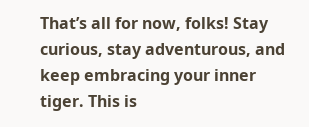That’s all for now, folks! Stay curious, stay adventurous, and keep embracing your inner tiger. This is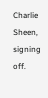Charlie Sheen, signing off.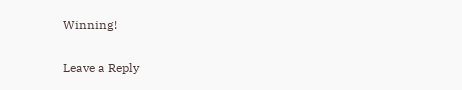Winning!

Leave a Reply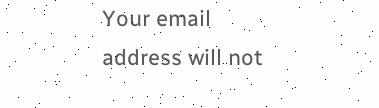Your email address will not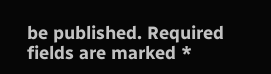be published. Required fields are marked *